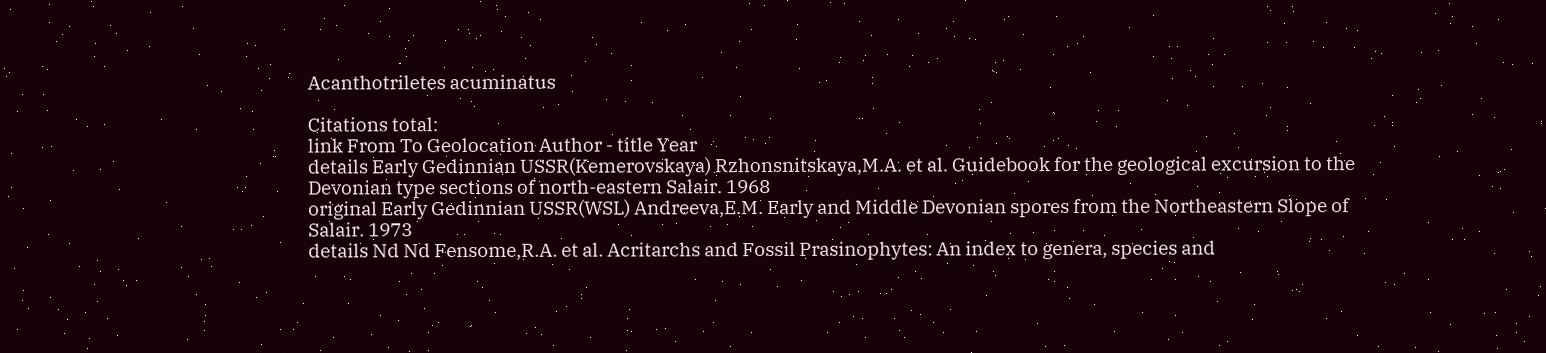Acanthotriletes acuminatus

Citations total:
link From To Geolocation Author - title Year
details Early Gedinnian USSR(Kemerovskaya) Rzhonsnitskaya,M.A. et al. Guidebook for the geological excursion to the Devonian type sections of north-eastern Salair. 1968
original Early Gedinnian USSR(WSL) Andreeva,E.M. Early and Middle Devonian spores from the Northeastern Slope of Salair. 1973
details Nd Nd Fensome,R.A. et al. Acritarchs and Fossil Prasinophytes: An index to genera, species and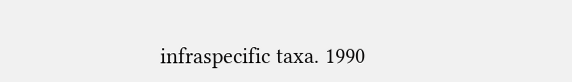infraspecific taxa. 1990